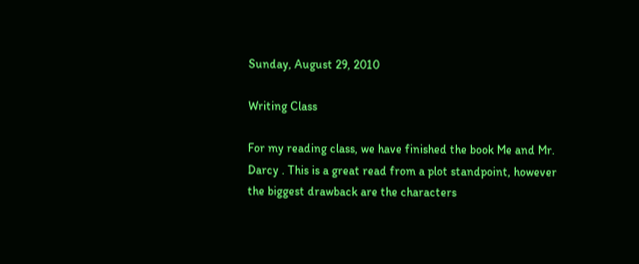Sunday, August 29, 2010

Writing Class

For my reading class, we have finished the book Me and Mr. Darcy . This is a great read from a plot standpoint, however the biggest drawback are the characters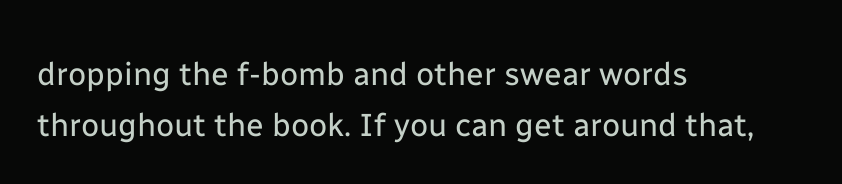dropping the f-bomb and other swear words throughout the book. If you can get around that,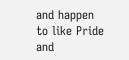and happen to like Pride and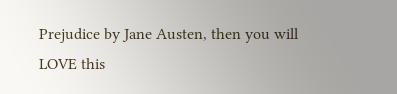Prejudice by Jane Austen, then you will LOVE this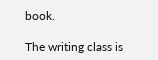book.

The writing class is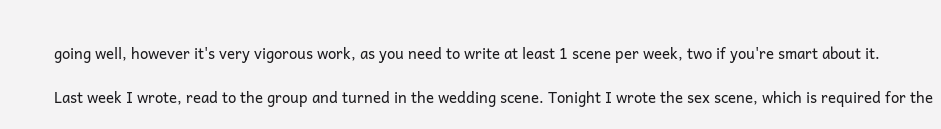going well, however it's very vigorous work, as you need to write at least 1 scene per week, two if you're smart about it.

Last week I wrote, read to the group and turned in the wedding scene. Tonight I wrote the sex scene, which is required for the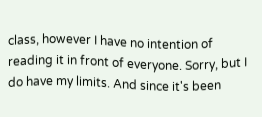class, however I have no intention of reading it in front of everyone. Sorry, but I do have my limits. And since it's been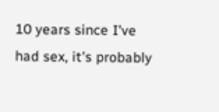10 years since I've had sex, it's probably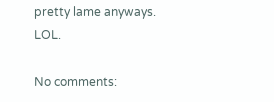pretty lame anyways. LOL.

No comments: